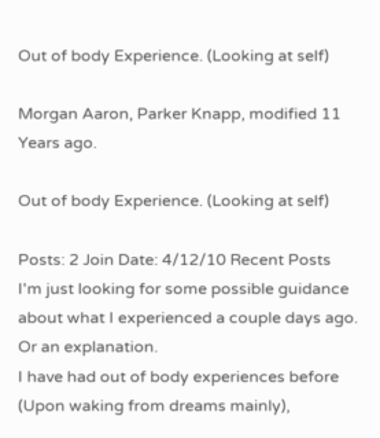Out of body Experience. (Looking at self)

Morgan Aaron, Parker Knapp, modified 11 Years ago.

Out of body Experience. (Looking at self)

Posts: 2 Join Date: 4/12/10 Recent Posts
I'm just looking for some possible guidance about what I experienced a couple days ago.
Or an explanation.
I have had out of body experiences before (Upon waking from dreams mainly),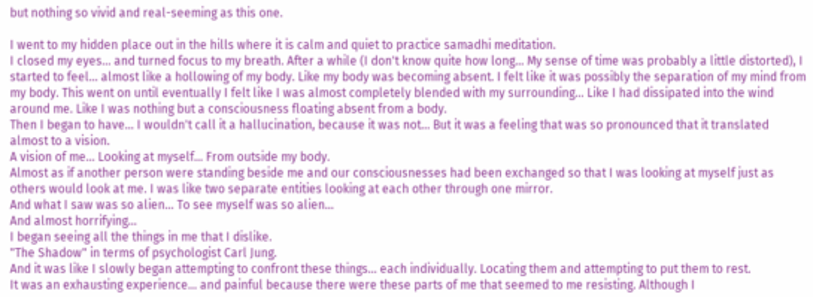but nothing so vivid and real-seeming as this one.

I went to my hidden place out in the hills where it is calm and quiet to practice samadhi meditation.
I closed my eyes... and turned focus to my breath. After a while (I don't know quite how long... My sense of time was probably a little distorted), I started to feel... almost like a hollowing of my body. Like my body was becoming absent. I felt like it was possibly the separation of my mind from my body. This went on until eventually I felt like I was almost completely blended with my surrounding... Like I had dissipated into the wind around me. Like I was nothing but a consciousness floating absent from a body.
Then I began to have... I wouldn't call it a hallucination, because it was not... But it was a feeling that was so pronounced that it translated almost to a vision.
A vision of me... Looking at myself... From outside my body.
Almost as if another person were standing beside me and our consciousnesses had been exchanged so that I was looking at myself just as others would look at me. I was like two separate entities looking at each other through one mirror.
And what I saw was so alien... To see myself was so alien...
And almost horrifying...
I began seeing all the things in me that I dislike.
"The Shadow" in terms of psychologist Carl Jung.
And it was like I slowly began attempting to confront these things... each individually. Locating them and attempting to put them to rest.
It was an exhausting experience... and painful because there were these parts of me that seemed to me resisting. Although I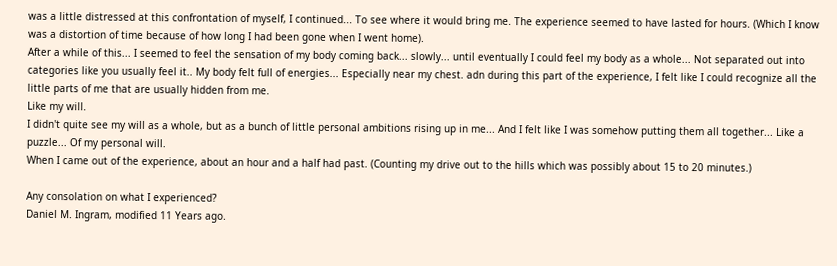was a little distressed at this confrontation of myself, I continued... To see where it would bring me. The experience seemed to have lasted for hours. (Which I know was a distortion of time because of how long I had been gone when I went home).
After a while of this... I seemed to feel the sensation of my body coming back... slowly... until eventually I could feel my body as a whole... Not separated out into categories like you usually feel it.. My body felt full of energies... Especially near my chest. adn during this part of the experience, I felt like I could recognize all the little parts of me that are usually hidden from me.
Like my will.
I didn't quite see my will as a whole, but as a bunch of little personal ambitions rising up in me... And I felt like I was somehow putting them all together... Like a puzzle... Of my personal will.
When I came out of the experience, about an hour and a half had past. (Counting my drive out to the hills which was possibly about 15 to 20 minutes.)

Any consolation on what I experienced?
Daniel M. Ingram, modified 11 Years ago.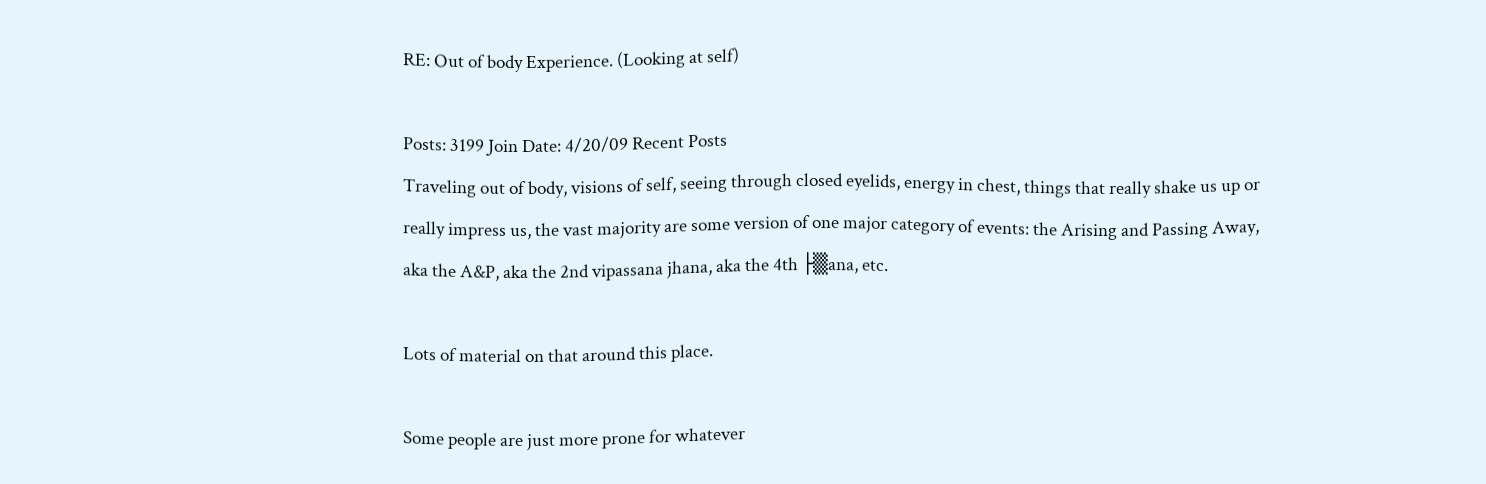RE: Out of body Experience. (Looking at self)

Posts: 3199 Join Date: 4/20/09 Recent Posts
Traveling out of body, visions of self, seeing through closed eyelids, energy in chest, things that really shake us up or really impress us, the vast majority are some version of one major category of events: the Arising and Passing Away, aka the A&P, aka the 2nd vipassana jhana, aka the 4th ├▒ana, etc.

Lots of material on that around this place.

Some people are just more prone for whatever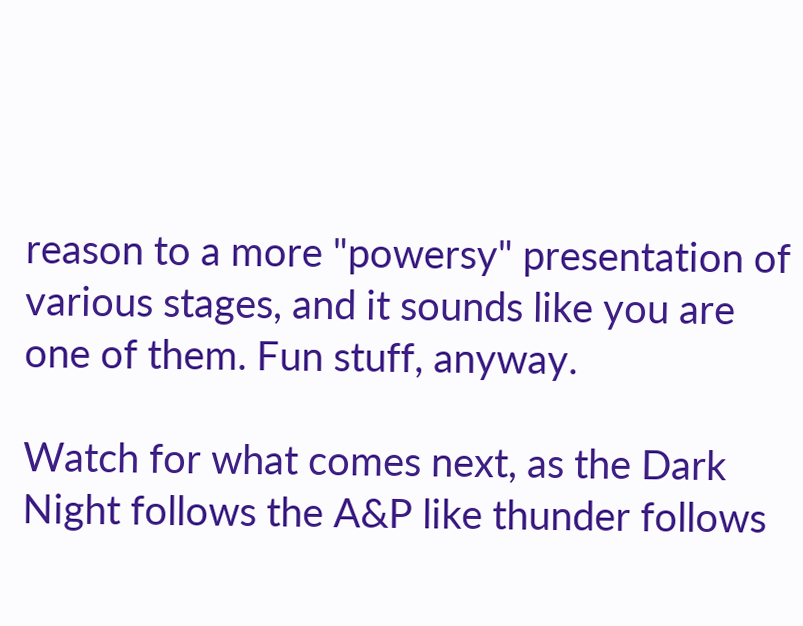reason to a more "powersy" presentation of various stages, and it sounds like you are one of them. Fun stuff, anyway.

Watch for what comes next, as the Dark Night follows the A&P like thunder follows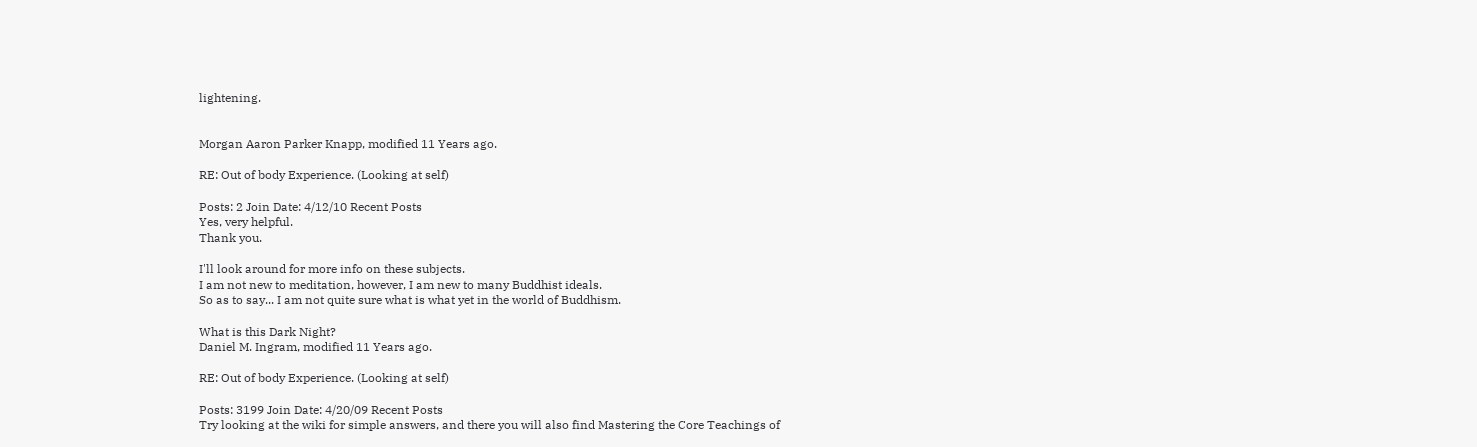lightening.


Morgan Aaron Parker Knapp, modified 11 Years ago.

RE: Out of body Experience. (Looking at self)

Posts: 2 Join Date: 4/12/10 Recent Posts
Yes, very helpful.
Thank you.

I'll look around for more info on these subjects.
I am not new to meditation, however, I am new to many Buddhist ideals.
So as to say... I am not quite sure what is what yet in the world of Buddhism.

What is this Dark Night?
Daniel M. Ingram, modified 11 Years ago.

RE: Out of body Experience. (Looking at self)

Posts: 3199 Join Date: 4/20/09 Recent Posts
Try looking at the wiki for simple answers, and there you will also find Mastering the Core Teachings of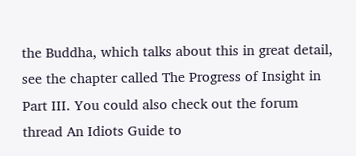the Buddha, which talks about this in great detail, see the chapter called The Progress of Insight in Part III. You could also check out the forum thread An Idiots Guide to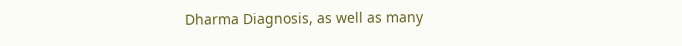Dharma Diagnosis, as well as many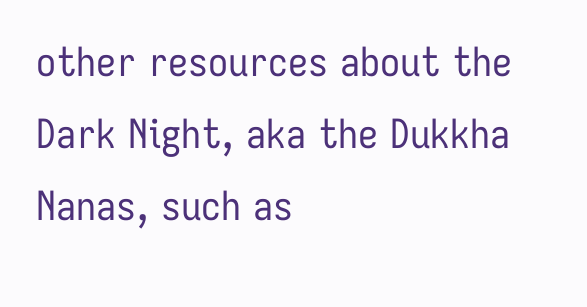other resources about the Dark Night, aka the Dukkha Nanas, such as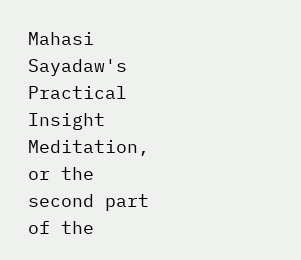Mahasi Sayadaw's Practical Insight Meditation, or the second part of the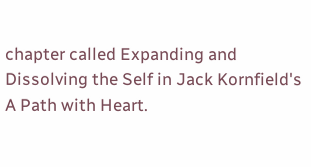chapter called Expanding and Dissolving the Self in Jack Kornfield's A Path with Heart.